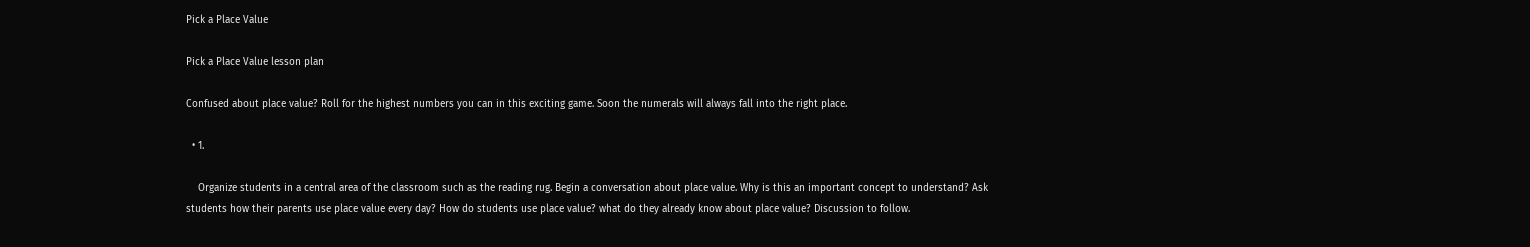Pick a Place Value

Pick a Place Value lesson plan

Confused about place value? Roll for the highest numbers you can in this exciting game. Soon the numerals will always fall into the right place.

  • 1.

    Organize students in a central area of the classroom such as the reading rug. Begin a conversation about place value. Why is this an important concept to understand? Ask students how their parents use place value every day? How do students use place value? what do they already know about place value? Discussion to follow.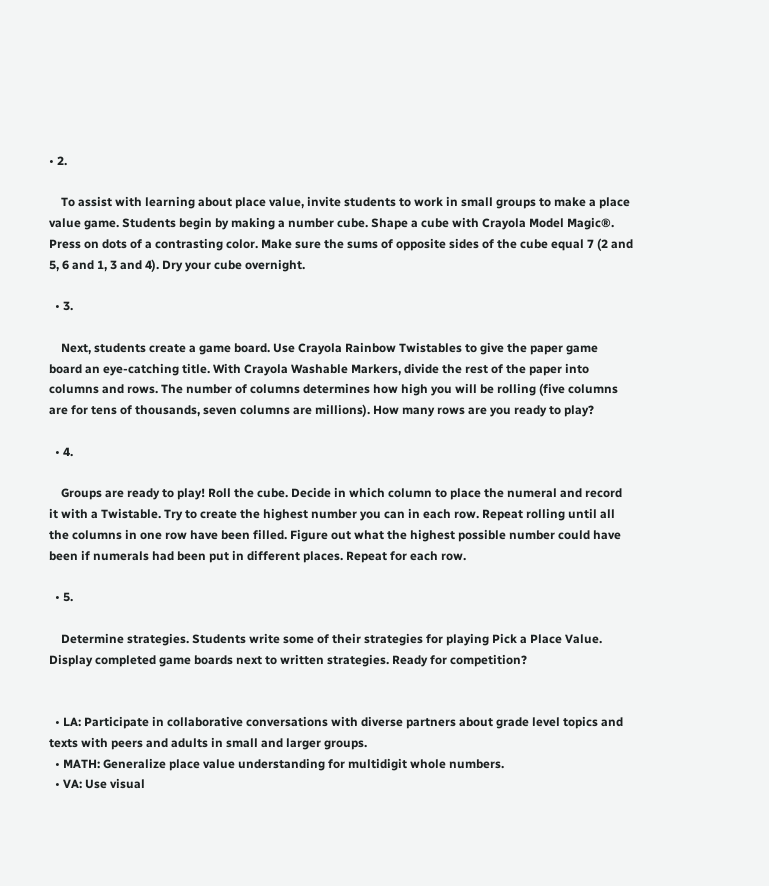• 2.

    To assist with learning about place value, invite students to work in small groups to make a place value game. Students begin by making a number cube. Shape a cube with Crayola Model Magic®. Press on dots of a contrasting color. Make sure the sums of opposite sides of the cube equal 7 (2 and 5, 6 and 1, 3 and 4). Dry your cube overnight.

  • 3.

    Next, students create a game board. Use Crayola Rainbow Twistables to give the paper game board an eye-catching title. With Crayola Washable Markers, divide the rest of the paper into columns and rows. The number of columns determines how high you will be rolling (five columns are for tens of thousands, seven columns are millions). How many rows are you ready to play?

  • 4.

    Groups are ready to play! Roll the cube. Decide in which column to place the numeral and record it with a Twistable. Try to create the highest number you can in each row. Repeat rolling until all the columns in one row have been filled. Figure out what the highest possible number could have been if numerals had been put in different places. Repeat for each row.

  • 5.

    Determine strategies. Students write some of their strategies for playing Pick a Place Value. Display completed game boards next to written strategies. Ready for competition?


  • LA: Participate in collaborative conversations with diverse partners about grade level topics and texts with peers and adults in small and larger groups.
  • MATH: Generalize place value understanding for multidigit whole numbers.
  • VA: Use visual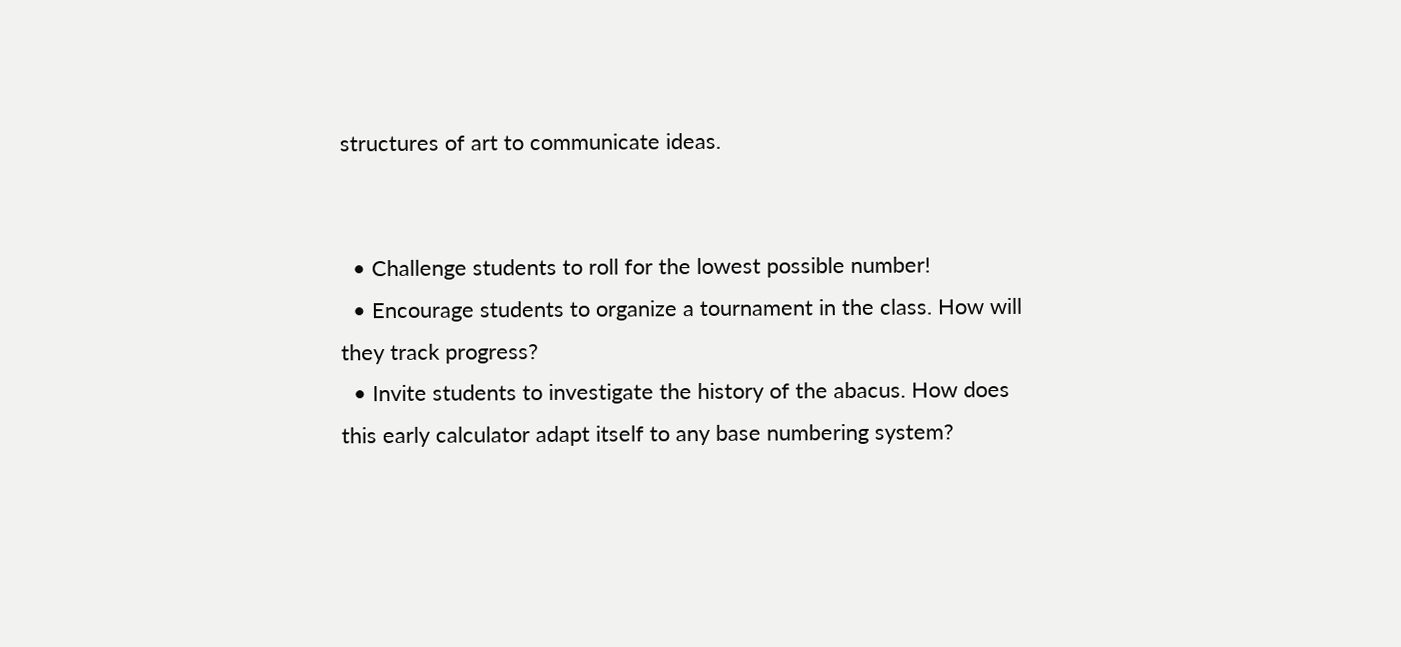structures of art to communicate ideas.


  • Challenge students to roll for the lowest possible number!
  • Encourage students to organize a tournament in the class. How will they track progress?
  • Invite students to investigate the history of the abacus. How does this early calculator adapt itself to any base numbering system?